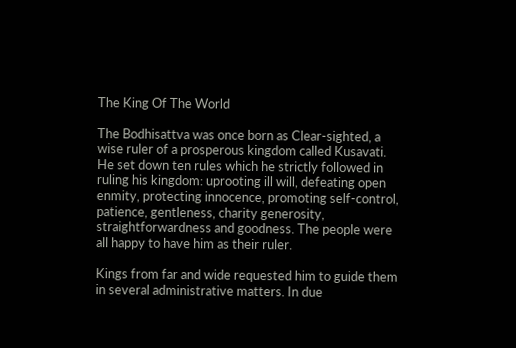The King Of The World

The Bodhisattva was once born as Clear-sighted, a wise ruler of a prosperous kingdom called Kusavati. He set down ten rules which he strictly followed in ruling his kingdom: uprooting ill will, defeating open enmity, protecting innocence, promoting self-control, patience, gentleness, charity generosity, straightforwardness and goodness. The people were all happy to have him as their ruler.

Kings from far and wide requested him to guide them in several administrative matters. In due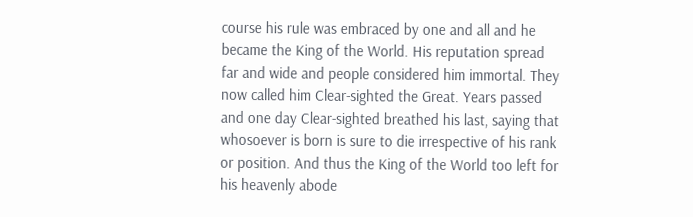course his rule was embraced by one and all and he became the King of the World. His reputation spread far and wide and people considered him immortal. They now called him Clear-sighted the Great. Years passed and one day Clear-sighted breathed his last, saying that whosoever is born is sure to die irrespective of his rank or position. And thus the King of the World too left for his heavenly abode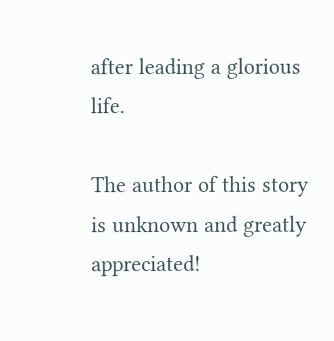after leading a glorious life.

The author of this story is unknown and greatly appreciated!